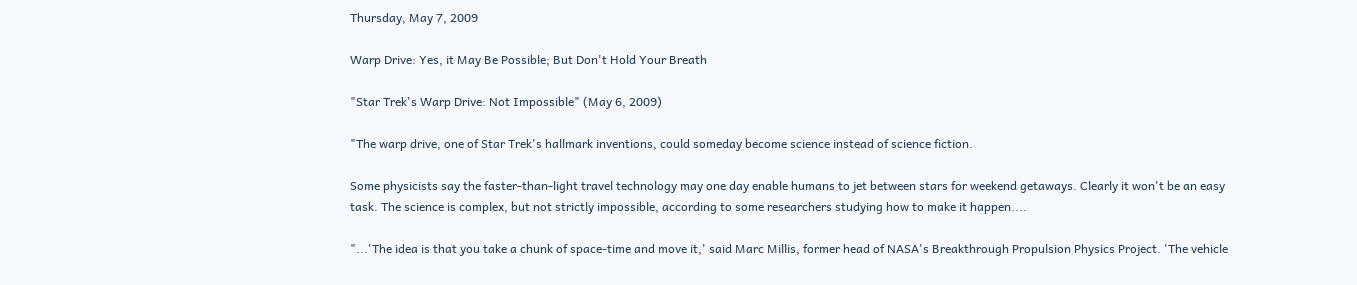Thursday, May 7, 2009

Warp Drive: Yes, it May Be Possible; But Don't Hold Your Breath

"Star Trek's Warp Drive: Not Impossible" (May 6, 2009)

"The warp drive, one of Star Trek's hallmark inventions, could someday become science instead of science fiction.

Some physicists say the faster-than-light travel technology may one day enable humans to jet between stars for weekend getaways. Clearly it won't be an easy task. The science is complex, but not strictly impossible, according to some researchers studying how to make it happen....

"...'The idea is that you take a chunk of space-time and move it,' said Marc Millis, former head of NASA's Breakthrough Propulsion Physics Project. 'The vehicle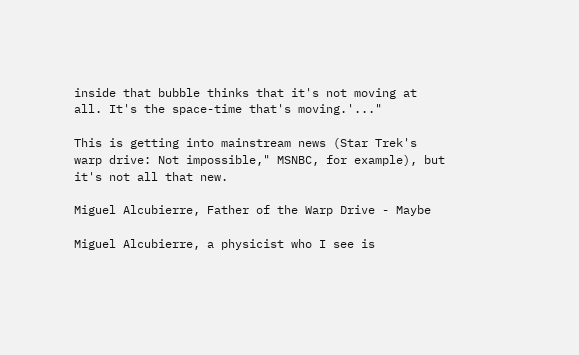inside that bubble thinks that it's not moving at all. It's the space-time that's moving.'..."

This is getting into mainstream news (Star Trek's warp drive: Not impossible," MSNBC, for example), but it's not all that new.

Miguel Alcubierre, Father of the Warp Drive - Maybe

Miguel Alcubierre, a physicist who I see is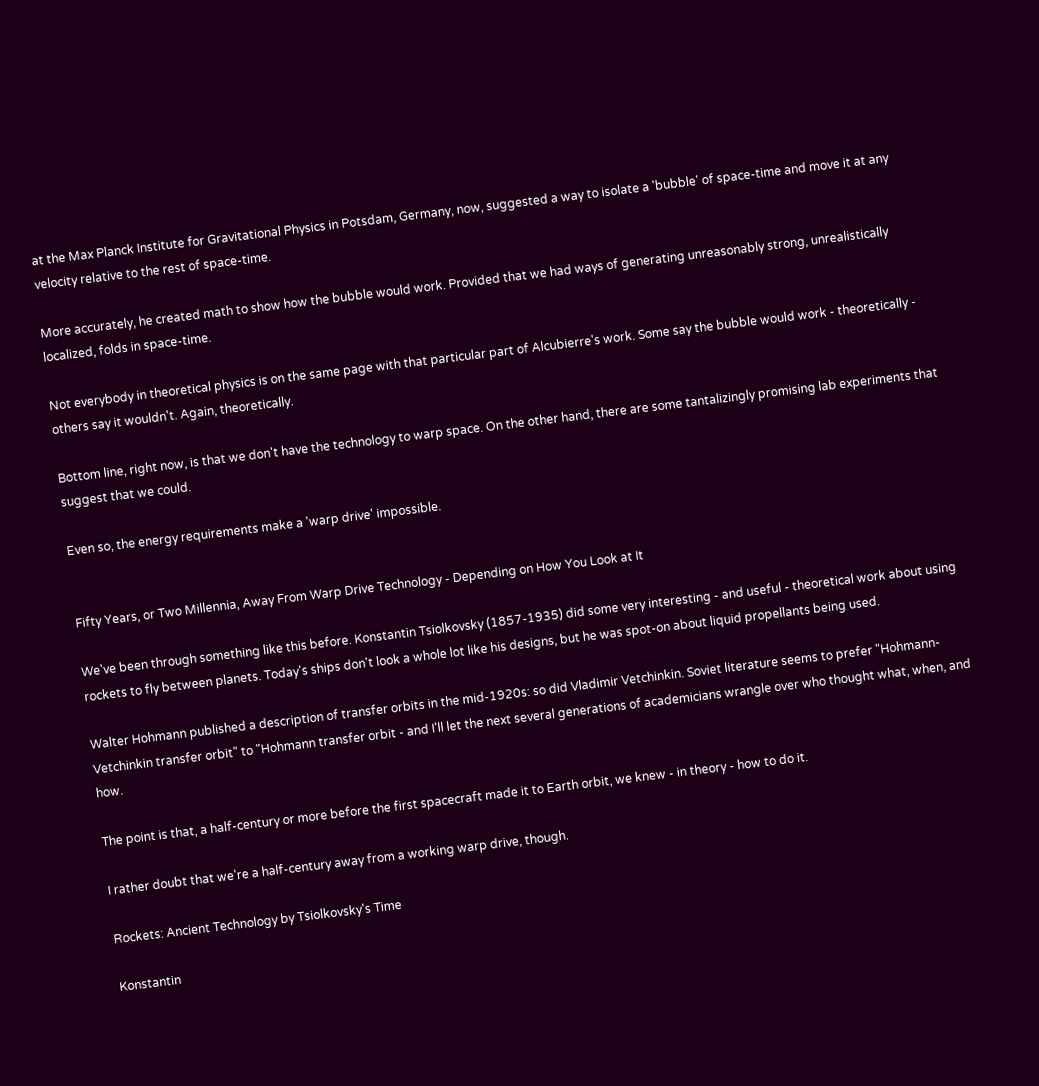at the Max Planck Institute for Gravitational Physics in Potsdam, Germany, now, suggested a way to isolate a 'bubble' of space-time and move it at any velocity relative to the rest of space-time.

More accurately, he created math to show how the bubble would work. Provided that we had ways of generating unreasonably strong, unrealistically localized, folds in space-time.

Not everybody in theoretical physics is on the same page with that particular part of Alcubierre's work. Some say the bubble would work - theoretically - others say it wouldn't. Again, theoretically.

Bottom line, right now, is that we don't have the technology to warp space. On the other hand, there are some tantalizingly promising lab experiments that suggest that we could.

Even so, the energy requirements make a 'warp drive' impossible.


Fifty Years, or Two Millennia, Away From Warp Drive Technology - Depending on How You Look at It

We've been through something like this before. Konstantin Tsiolkovsky (1857-1935) did some very interesting - and useful - theoretical work about using rockets to fly between planets. Today's ships don't look a whole lot like his designs, but he was spot-on about liquid propellants being used.

Walter Hohmann published a description of transfer orbits in the mid-1920s: so did Vladimir Vetchinkin. Soviet literature seems to prefer "Hohmann-Vetchinkin transfer orbit" to "Hohmann transfer orbit - and I'll let the next several generations of academicians wrangle over who thought what, when, and how.

The point is that, a half-century or more before the first spacecraft made it to Earth orbit, we knew - in theory - how to do it.

I rather doubt that we're a half-century away from a working warp drive, though.

Rockets: Ancient Technology by Tsiolkovsky's Time

Konstantin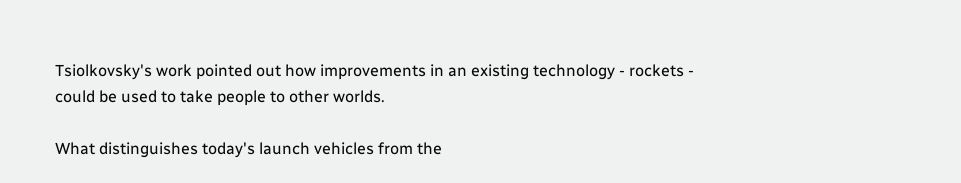Tsiolkovsky's work pointed out how improvements in an existing technology - rockets - could be used to take people to other worlds.

What distinguishes today's launch vehicles from the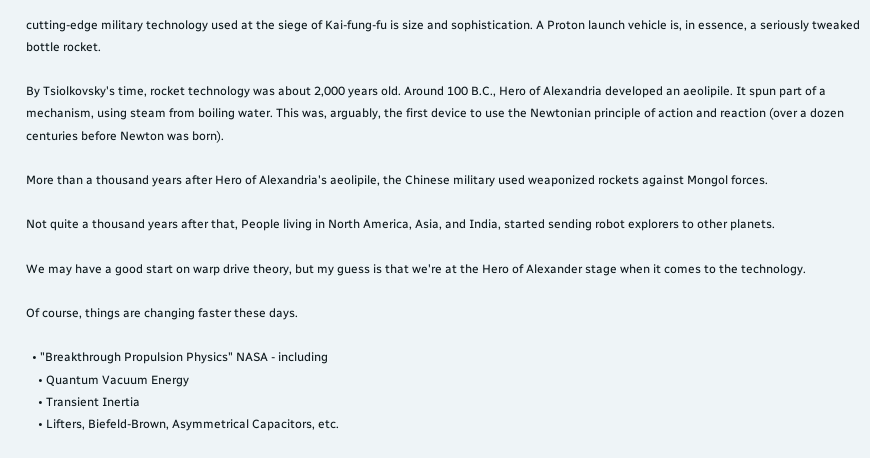cutting-edge military technology used at the siege of Kai-fung-fu is size and sophistication. A Proton launch vehicle is, in essence, a seriously tweaked bottle rocket.

By Tsiolkovsky's time, rocket technology was about 2,000 years old. Around 100 B.C., Hero of Alexandria developed an aeolipile. It spun part of a mechanism, using steam from boiling water. This was, arguably, the first device to use the Newtonian principle of action and reaction (over a dozen centuries before Newton was born).

More than a thousand years after Hero of Alexandria's aeolipile, the Chinese military used weaponized rockets against Mongol forces.

Not quite a thousand years after that, People living in North America, Asia, and India, started sending robot explorers to other planets.

We may have a good start on warp drive theory, but my guess is that we're at the Hero of Alexander stage when it comes to the technology.

Of course, things are changing faster these days.

  • "Breakthrough Propulsion Physics" NASA - including
    • Quantum Vacuum Energy
    • Transient Inertia
    • Lifters, Biefeld-Brown, Asymmetrical Capacitors, etc.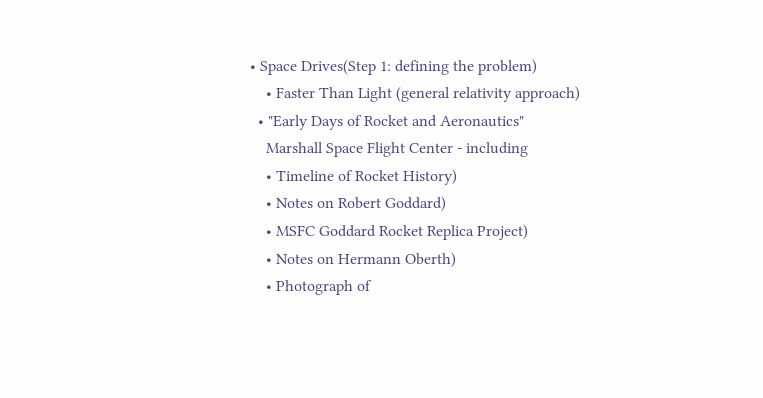• Space Drives(Step 1: defining the problem)
    • Faster Than Light (general relativity approach)
  • "Early Days of Rocket and Aeronautics"
    Marshall Space Flight Center - including
    • Timeline of Rocket History)
    • Notes on Robert Goddard)
    • MSFC Goddard Rocket Replica Project)
    • Notes on Hermann Oberth)
    • Photograph of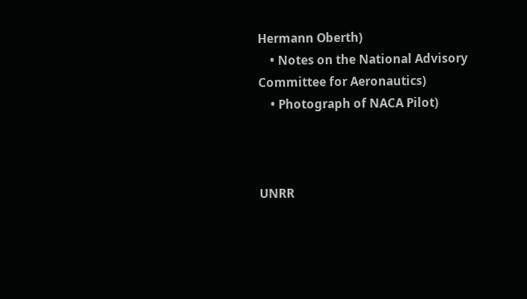Hermann Oberth)
    • Notes on the National Advisory Committee for Aeronautics)
    • Photograph of NACA Pilot)



UNRR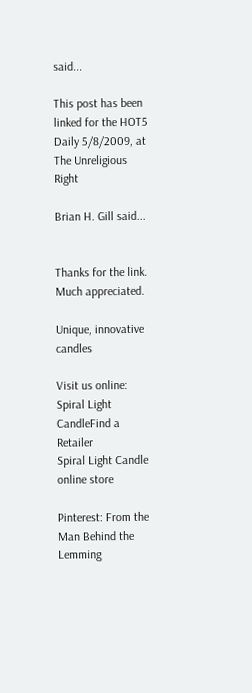said...

This post has been linked for the HOT5 Daily 5/8/2009, at The Unreligious Right

Brian H. Gill said...


Thanks for the link. Much appreciated.

Unique, innovative candles

Visit us online:
Spiral Light CandleFind a Retailer
Spiral Light Candle online store

Pinterest: From the Man Behind the Lemming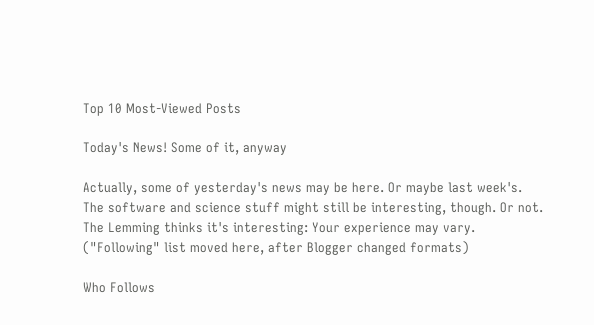Top 10 Most-Viewed Posts

Today's News! Some of it, anyway

Actually, some of yesterday's news may be here. Or maybe last week's.
The software and science stuff might still be interesting, though. Or not.
The Lemming thinks it's interesting: Your experience may vary.
("Following" list moved here, after Blogger changed formats)

Who Follows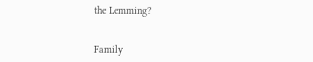the Lemming?


Family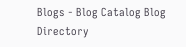Blogs - Blog Catalog Blog Directory